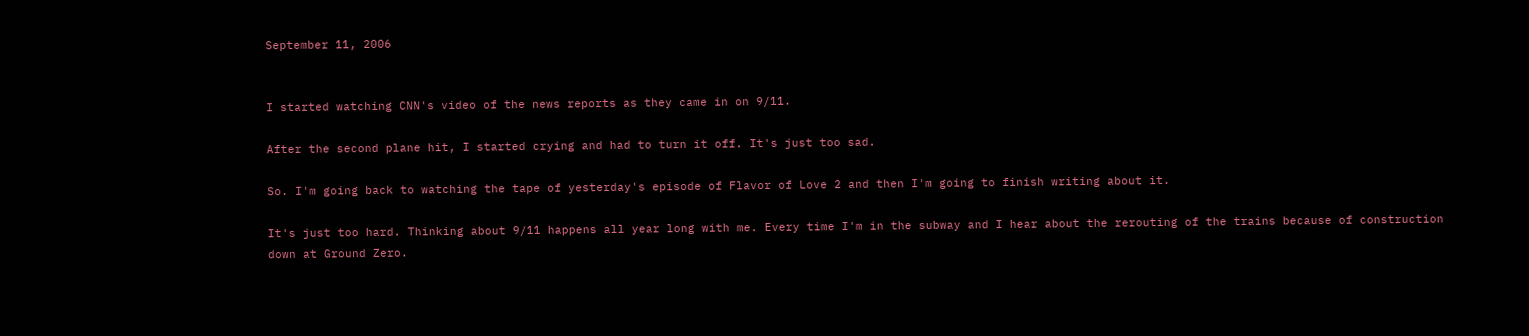September 11, 2006


I started watching CNN's video of the news reports as they came in on 9/11.

After the second plane hit, I started crying and had to turn it off. It's just too sad.

So. I'm going back to watching the tape of yesterday's episode of Flavor of Love 2 and then I'm going to finish writing about it.

It's just too hard. Thinking about 9/11 happens all year long with me. Every time I'm in the subway and I hear about the rerouting of the trains because of construction down at Ground Zero.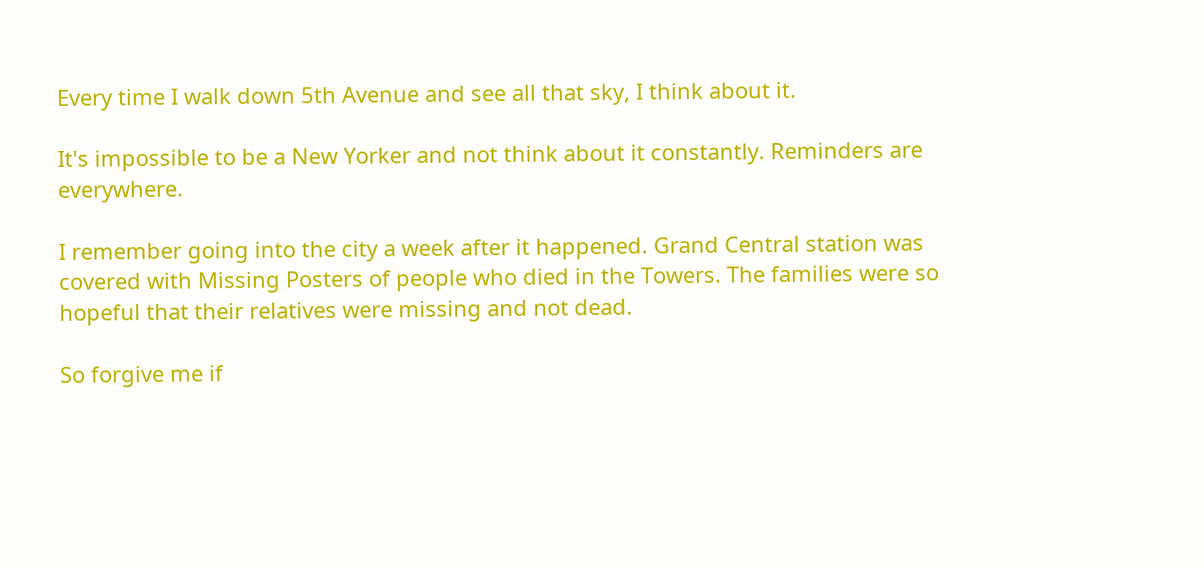Every time I walk down 5th Avenue and see all that sky, I think about it.

It's impossible to be a New Yorker and not think about it constantly. Reminders are everywhere.

I remember going into the city a week after it happened. Grand Central station was covered with Missing Posters of people who died in the Towers. The families were so hopeful that their relatives were missing and not dead.

So forgive me if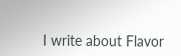I write about Flavor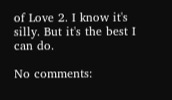of Love 2. I know it's silly. But it's the best I can do.

No comments: